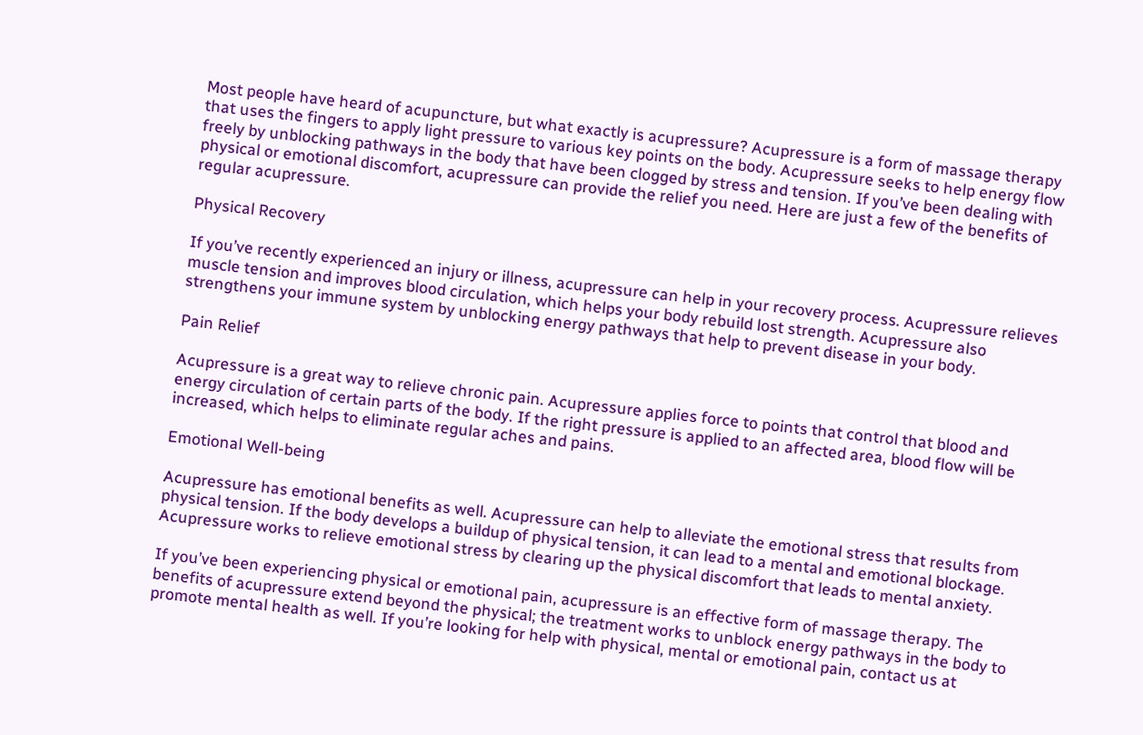Most people have heard of acupuncture, but what exactly is acupressure? Acupressure is a form of massage therapy that uses the fingers to apply light pressure to various key points on the body. Acupressure seeks to help energy flow freely by unblocking pathways in the body that have been clogged by stress and tension. If you’ve been dealing with physical or emotional discomfort, acupressure can provide the relief you need. Here are just a few of the benefits of regular acupressure.

Physical Recovery

If you’ve recently experienced an injury or illness, acupressure can help in your recovery process. Acupressure relieves muscle tension and improves blood circulation, which helps your body rebuild lost strength. Acupressure also strengthens your immune system by unblocking energy pathways that help to prevent disease in your body.

Pain Relief

Acupressure is a great way to relieve chronic pain. Acupressure applies force to points that control that blood and energy circulation of certain parts of the body. If the right pressure is applied to an affected area, blood flow will be increased, which helps to eliminate regular aches and pains.

Emotional Well-being

Acupressure has emotional benefits as well. Acupressure can help to alleviate the emotional stress that results from physical tension. If the body develops a buildup of physical tension, it can lead to a mental and emotional blockage. Acupressure works to relieve emotional stress by clearing up the physical discomfort that leads to mental anxiety.

If you’ve been experiencing physical or emotional pain, acupressure is an effective form of massage therapy. The benefits of acupressure extend beyond the physical; the treatment works to unblock energy pathways in the body to promote mental health as well. If you’re looking for help with physical, mental or emotional pain, contact us at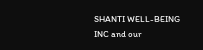SHANTI WELL-BEING INC and our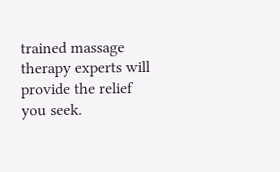trained massage therapy experts will provide the relief you seek.